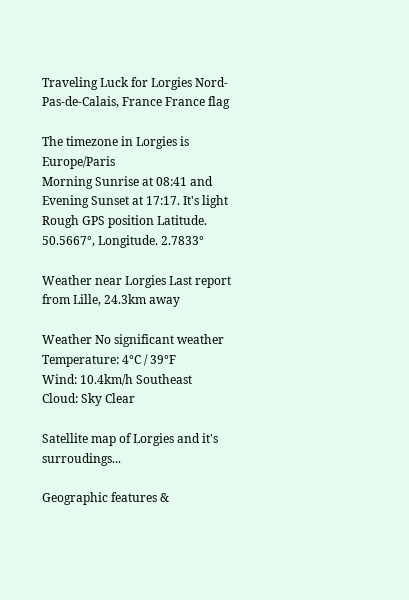Traveling Luck for Lorgies Nord-Pas-de-Calais, France France flag

The timezone in Lorgies is Europe/Paris
Morning Sunrise at 08:41 and Evening Sunset at 17:17. It's light
Rough GPS position Latitude. 50.5667°, Longitude. 2.7833°

Weather near Lorgies Last report from Lille, 24.3km away

Weather No significant weather Temperature: 4°C / 39°F
Wind: 10.4km/h Southeast
Cloud: Sky Clear

Satellite map of Lorgies and it's surroudings...

Geographic features &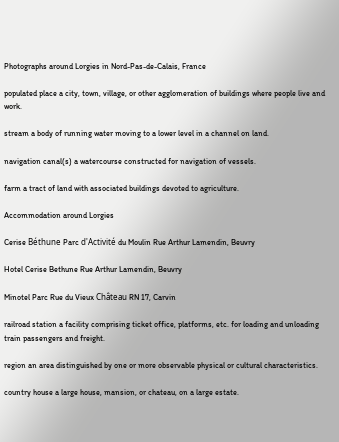Photographs around Lorgies in Nord-Pas-de-Calais, France

populated place a city, town, village, or other agglomeration of buildings where people live and work.

stream a body of running water moving to a lower level in a channel on land.

navigation canal(s) a watercourse constructed for navigation of vessels.

farm a tract of land with associated buildings devoted to agriculture.

Accommodation around Lorgies

Cerise Béthune Parc d'Activité du Moulin Rue Arthur Lamendin, Beuvry

Hotel Cerise Bethune Rue Arthur Lamendin, Beuvry

Minotel Parc Rue du Vieux Château RN 17, Carvin

railroad station a facility comprising ticket office, platforms, etc. for loading and unloading train passengers and freight.

region an area distinguished by one or more observable physical or cultural characteristics.

country house a large house, mansion, or chateau, on a large estate.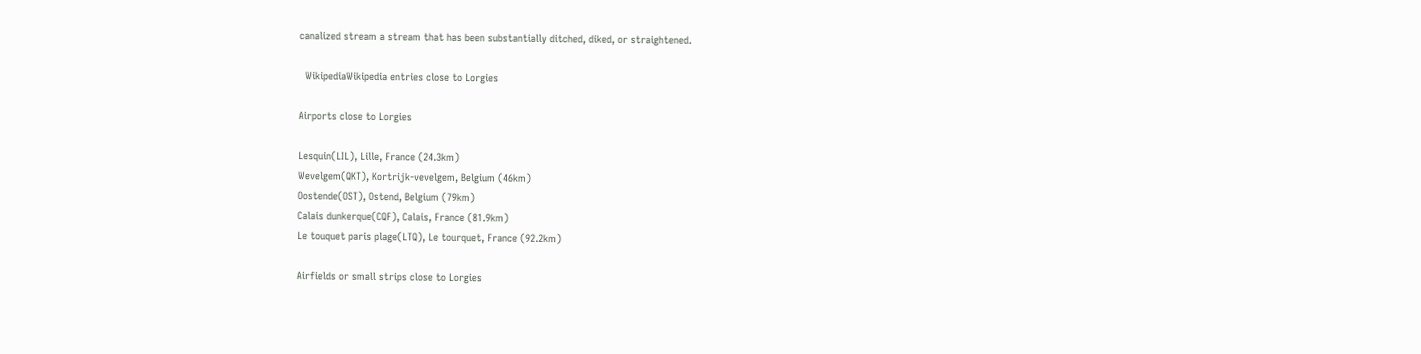canalized stream a stream that has been substantially ditched, diked, or straightened.

  WikipediaWikipedia entries close to Lorgies

Airports close to Lorgies

Lesquin(LIL), Lille, France (24.3km)
Wevelgem(QKT), Kortrijk-vevelgem, Belgium (46km)
Oostende(OST), Ostend, Belgium (79km)
Calais dunkerque(CQF), Calais, France (81.9km)
Le touquet paris plage(LTQ), Le tourquet, France (92.2km)

Airfields or small strips close to Lorgies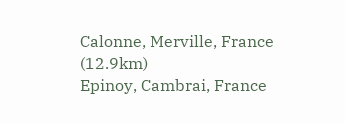Calonne, Merville, France (12.9km)
Epinoy, Cambrai, France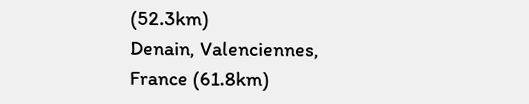(52.3km)
Denain, Valenciennes, France (61.8km)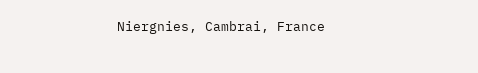Niergnies, Cambrai, France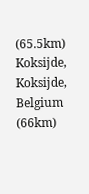(65.5km)
Koksijde, Koksijde, Belgium (66km)